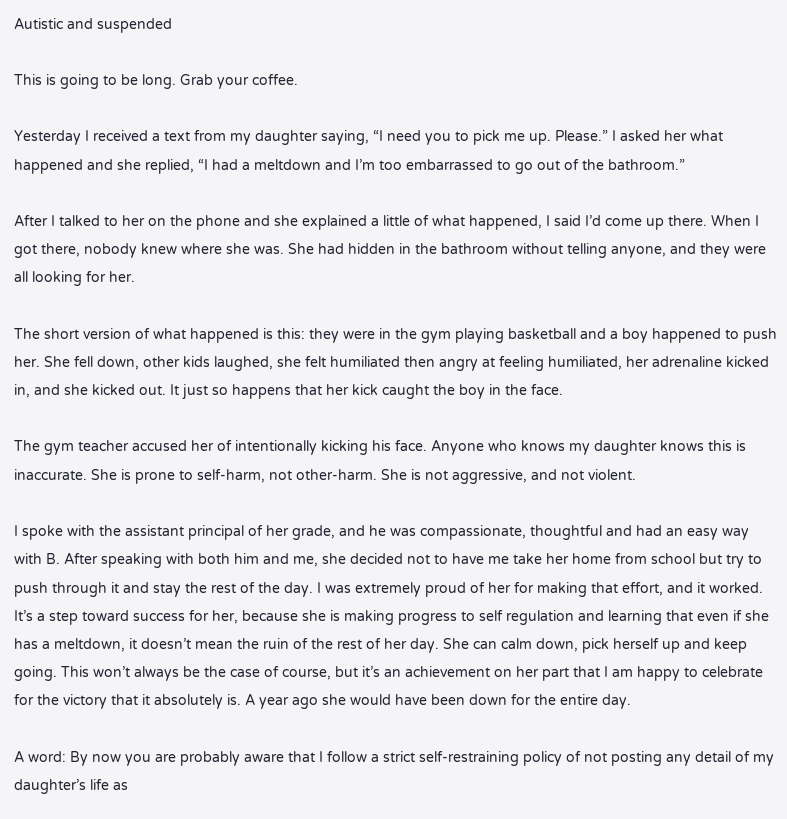Autistic and suspended

This is going to be long. Grab your coffee.

Yesterday I received a text from my daughter saying, “I need you to pick me up. Please.” I asked her what happened and she replied, “I had a meltdown and I’m too embarrassed to go out of the bathroom.”

After I talked to her on the phone and she explained a little of what happened, I said I’d come up there. When I got there, nobody knew where she was. She had hidden in the bathroom without telling anyone, and they were all looking for her.

The short version of what happened is this: they were in the gym playing basketball and a boy happened to push her. She fell down, other kids laughed, she felt humiliated then angry at feeling humiliated, her adrenaline kicked in, and she kicked out. It just so happens that her kick caught the boy in the face.

The gym teacher accused her of intentionally kicking his face. Anyone who knows my daughter knows this is inaccurate. She is prone to self-harm, not other-harm. She is not aggressive, and not violent.

I spoke with the assistant principal of her grade, and he was compassionate, thoughtful and had an easy way with B. After speaking with both him and me, she decided not to have me take her home from school but try to push through it and stay the rest of the day. I was extremely proud of her for making that effort, and it worked. It’s a step toward success for her, because she is making progress to self regulation and learning that even if she has a meltdown, it doesn’t mean the ruin of the rest of her day. She can calm down, pick herself up and keep going. This won’t always be the case of course, but it’s an achievement on her part that I am happy to celebrate for the victory that it absolutely is. A year ago she would have been down for the entire day.

A word: By now you are probably aware that I follow a strict self-restraining policy of not posting any detail of my daughter’s life as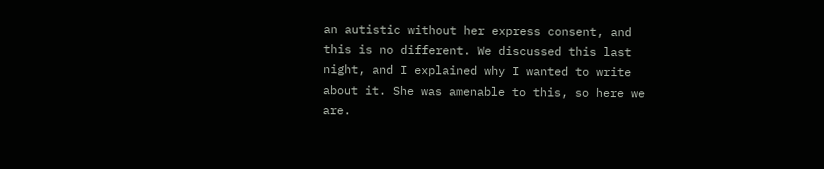an autistic without her express consent, and this is no different. We discussed this last night, and I explained why I wanted to write about it. She was amenable to this, so here we are.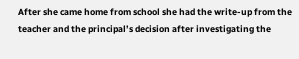After she came home from school she had the write-up from the teacher and the principal’s decision after investigating the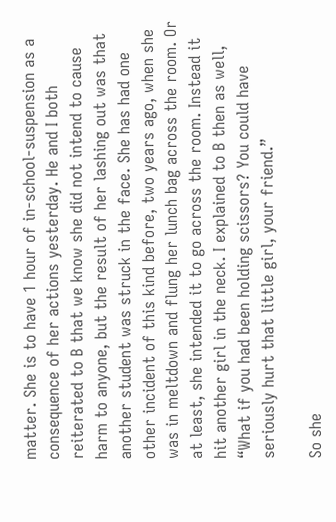matter. She is to have 1 hour of in-school-suspension as a consequence of her actions yesterday. He and I both reiterated to B that we know she did not intend to cause harm to anyone, but the result of her lashing out was that another student was struck in the face. She has had one other incident of this kind before, two years ago, when she was in meltdown and flung her lunch bag across the room. Or at least, she intended it to go across the room. Instead it hit another girl in the neck. I explained to B then as well, “What if you had been holding scissors? You could have seriously hurt that little girl, your friend.”

So she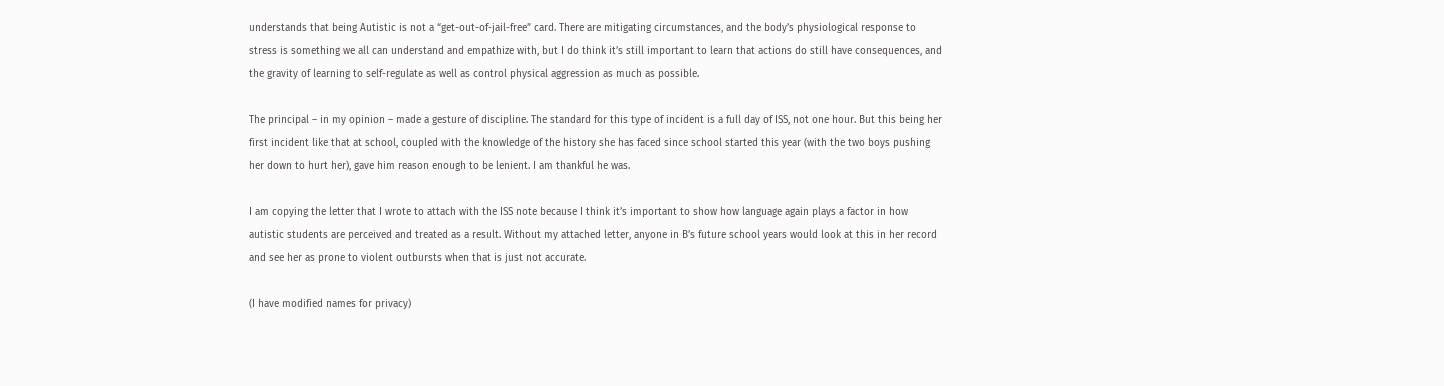understands that being Autistic is not a “get-out-of-jail-free” card. There are mitigating circumstances, and the body’s physiological response to stress is something we all can understand and empathize with, but I do think it’s still important to learn that actions do still have consequences, and the gravity of learning to self-regulate as well as control physical aggression as much as possible.

The principal – in my opinion – made a gesture of discipline. The standard for this type of incident is a full day of ISS, not one hour. But this being her first incident like that at school, coupled with the knowledge of the history she has faced since school started this year (with the two boys pushing her down to hurt her), gave him reason enough to be lenient. I am thankful he was.

I am copying the letter that I wrote to attach with the ISS note because I think it’s important to show how language again plays a factor in how autistic students are perceived and treated as a result. Without my attached letter, anyone in B’s future school years would look at this in her record and see her as prone to violent outbursts when that is just not accurate.

(I have modified names for privacy)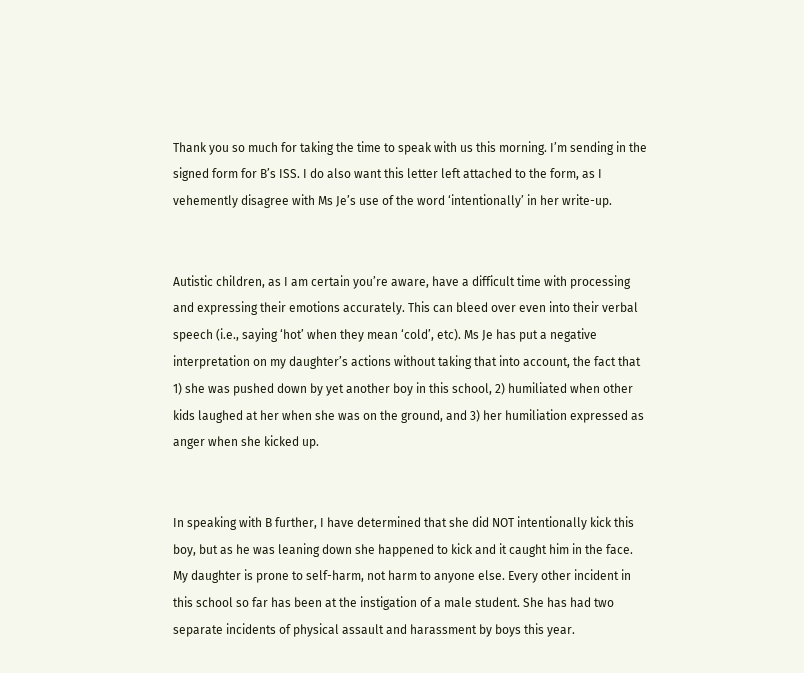Thank you so much for taking the time to speak with us this morning. I’m sending in the signed form for B’s ISS. I do also want this letter left attached to the form, as I vehemently disagree with Ms Je’s use of the word ‘intentionally’ in her write-up.


Autistic children, as I am certain you’re aware, have a difficult time with processing and expressing their emotions accurately. This can bleed over even into their verbal speech (i.e., saying ‘hot’ when they mean ‘cold’, etc). Ms Je has put a negative interpretation on my daughter’s actions without taking that into account, the fact that 1) she was pushed down by yet another boy in this school, 2) humiliated when other kids laughed at her when she was on the ground, and 3) her humiliation expressed as anger when she kicked up.


In speaking with B further, I have determined that she did NOT intentionally kick this boy, but as he was leaning down she happened to kick and it caught him in the face. My daughter is prone to self-harm, not harm to anyone else. Every other incident in this school so far has been at the instigation of a male student. She has had two separate incidents of physical assault and harassment by boys this year.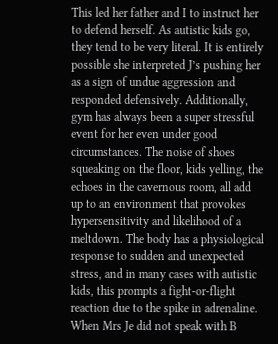This led her father and I to instruct her to defend herself. As autistic kids go, they tend to be very literal. It is entirely possible she interpreted J’s pushing her as a sign of undue aggression and responded defensively. Additionally, gym has always been a super stressful event for her even under good circumstances. The noise of shoes squeaking on the floor, kids yelling, the echoes in the cavernous room, all add up to an environment that provokes hypersensitivity and likelihood of a meltdown. The body has a physiological response to sudden and unexpected stress, and in many cases with autistic kids, this prompts a fight-or-flight reaction due to the spike in adrenaline.  When Mrs Je did not speak with B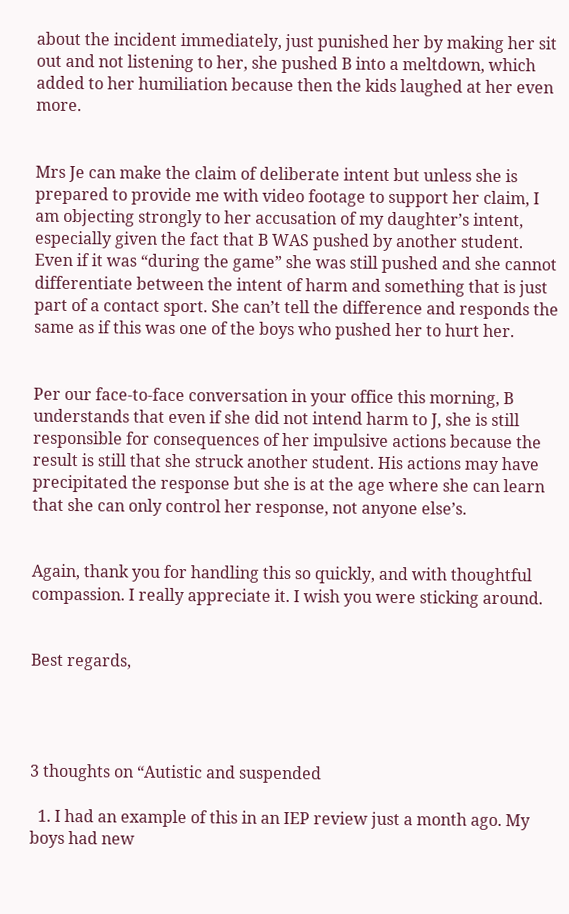about the incident immediately, just punished her by making her sit out and not listening to her, she pushed B into a meltdown, which added to her humiliation because then the kids laughed at her even more.


Mrs Je can make the claim of deliberate intent but unless she is prepared to provide me with video footage to support her claim, I am objecting strongly to her accusation of my daughter’s intent, especially given the fact that B WAS pushed by another student. Even if it was “during the game” she was still pushed and she cannot differentiate between the intent of harm and something that is just part of a contact sport. She can’t tell the difference and responds the same as if this was one of the boys who pushed her to hurt her.


Per our face-to-face conversation in your office this morning, B understands that even if she did not intend harm to J, she is still responsible for consequences of her impulsive actions because the result is still that she struck another student. His actions may have precipitated the response but she is at the age where she can learn that she can only control her response, not anyone else’s.


Again, thank you for handling this so quickly, and with thoughtful compassion. I really appreciate it. I wish you were sticking around.


Best regards,




3 thoughts on “Autistic and suspended

  1. I had an example of this in an IEP review just a month ago. My boys had new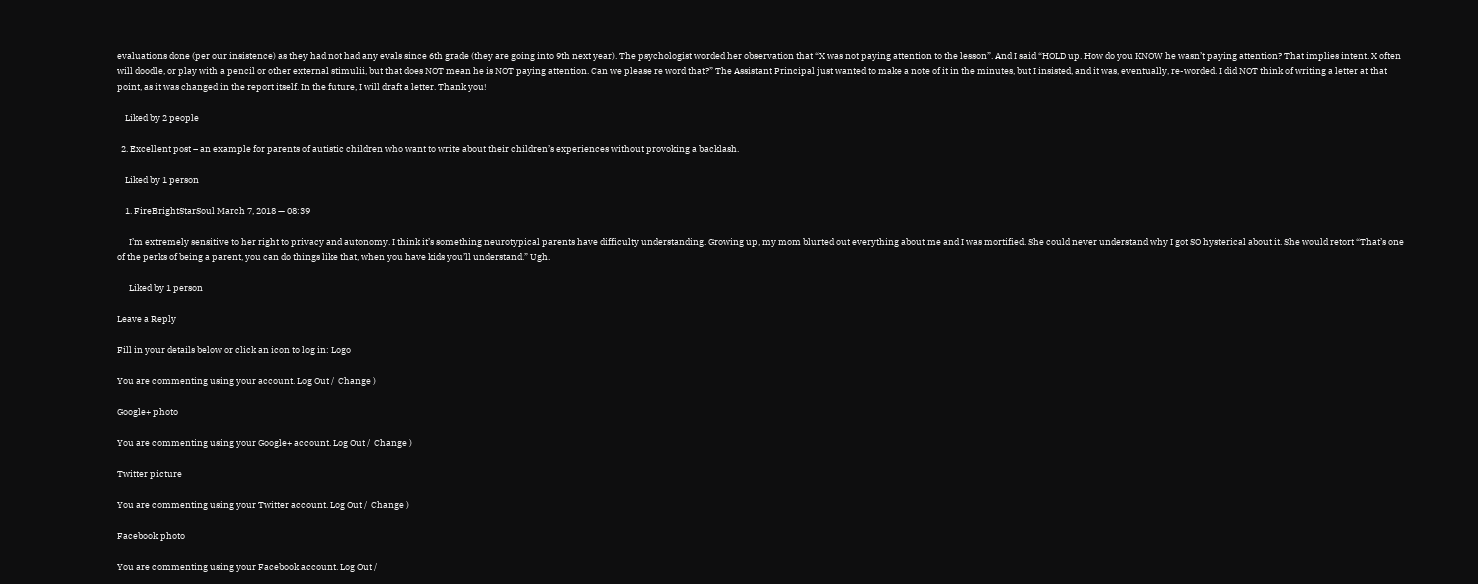evaluations done (per our insistence) as they had not had any evals since 6th grade (they are going into 9th next year). The psychologist worded her observation that “X was not paying attention to the lesson”. And I said “HOLD up. How do you KNOW he wasn’t paying attention? That implies intent. X often will doodle, or play with a pencil or other external stimulii, but that does NOT mean he is NOT paying attention. Can we please re word that?” The Assistant Principal just wanted to make a note of it in the minutes, but I insisted, and it was, eventually, re-worded. I did NOT think of writing a letter at that point, as it was changed in the report itself. In the future, I will draft a letter. Thank you!

    Liked by 2 people

  2. Excellent post – an example for parents of autistic children who want to write about their children’s experiences without provoking a backlash.

    Liked by 1 person

    1. FireBrightStarSoul March 7, 2018 — 08:39

      I’m extremely sensitive to her right to privacy and autonomy. I think it’s something neurotypical parents have difficulty understanding. Growing up, my mom blurted out everything about me and I was mortified. She could never understand why I got SO hysterical about it. She would retort “That’s one of the perks of being a parent, you can do things like that, when you have kids you’ll understand.” Ugh.

      Liked by 1 person

Leave a Reply

Fill in your details below or click an icon to log in: Logo

You are commenting using your account. Log Out /  Change )

Google+ photo

You are commenting using your Google+ account. Log Out /  Change )

Twitter picture

You are commenting using your Twitter account. Log Out /  Change )

Facebook photo

You are commenting using your Facebook account. Log Out /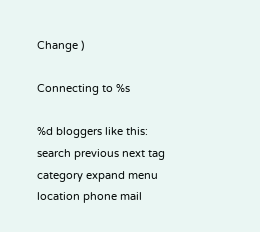Change )

Connecting to %s

%d bloggers like this:
search previous next tag category expand menu location phone mail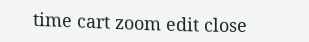time cart zoom edit close